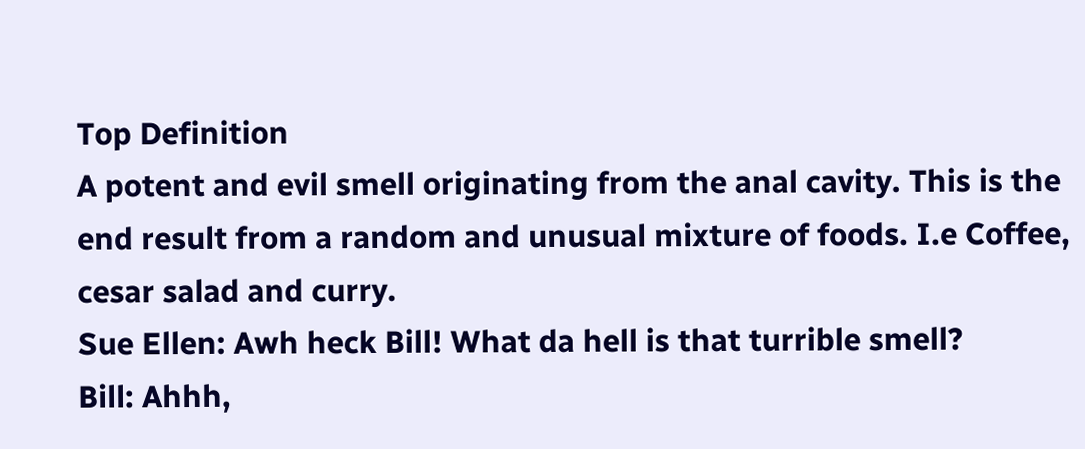Top Definition
A potent and evil smell originating from the anal cavity. This is the end result from a random and unusual mixture of foods. I.e Coffee, cesar salad and curry.
Sue Ellen: Awh heck Bill! What da hell is that turrible smell?
Bill: Ahhh,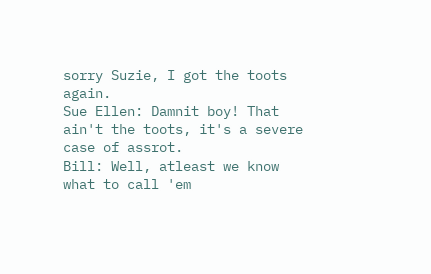sorry Suzie, I got the toots again.
Sue Ellen: Damnit boy! That ain't the toots, it's a severe case of assrot.
Bill: Well, atleast we know what to call 'em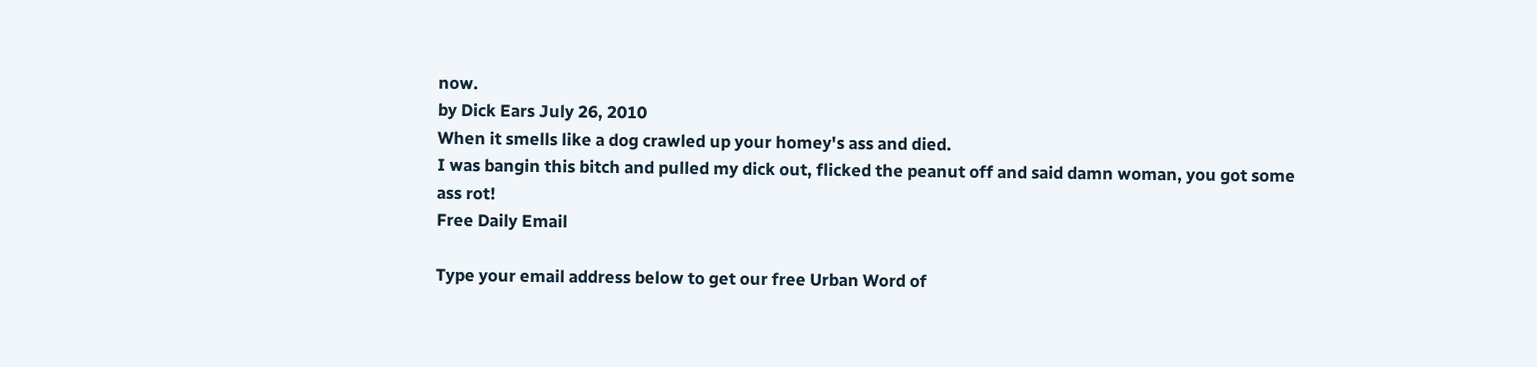now.
by Dick Ears July 26, 2010
When it smells like a dog crawled up your homey's ass and died.
I was bangin this bitch and pulled my dick out, flicked the peanut off and said damn woman, you got some ass rot!
Free Daily Email

Type your email address below to get our free Urban Word of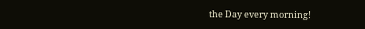the Day every morning!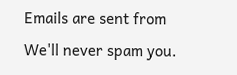Emails are sent from We'll never spam you.